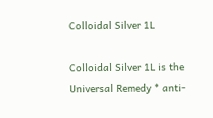Colloidal Silver 1L

Colloidal Silver 1L is the Universal Remedy * anti-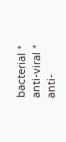bacterial * anti-viral * anti-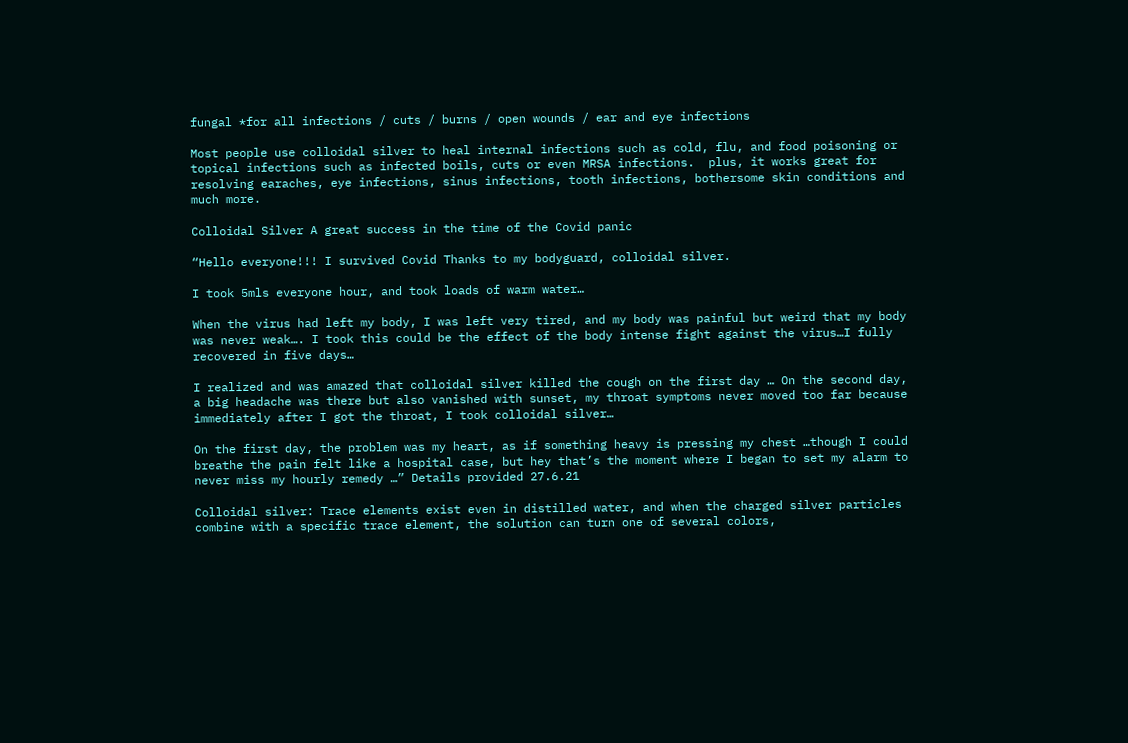fungal *for all infections / cuts / burns / open wounds / ear and eye infections

Most people use colloidal silver to heal internal infections such as cold, flu, and food poisoning or topical infections such as infected boils, cuts or even MRSA infections.  plus, it works great for resolving earaches, eye infections, sinus infections, tooth infections, bothersome skin conditions and much more.

Colloidal Silver A great success in the time of the Covid panic

“Hello everyone!!! I survived Covid Thanks to my bodyguard, colloidal silver.

I took 5mls everyone hour, and took loads of warm water…

When the virus had left my body, I was left very tired, and my body was painful but weird that my body was never weak…. I took this could be the effect of the body intense fight against the virus…I fully recovered in five days…

I realized and was amazed that colloidal silver killed the cough on the first day … On the second day, a big headache was there but also vanished with sunset, my throat symptoms never moved too far because immediately after I got the throat, I took colloidal silver…

On the first day, the problem was my heart, as if something heavy is pressing my chest …though I could breathe the pain felt like a hospital case, but hey that’s the moment where I began to set my alarm to never miss my hourly remedy …” Details provided 27.6.21

Colloidal silver: Trace elements exist even in distilled water, and when the charged silver particles combine with a specific trace element, the solution can turn one of several colors,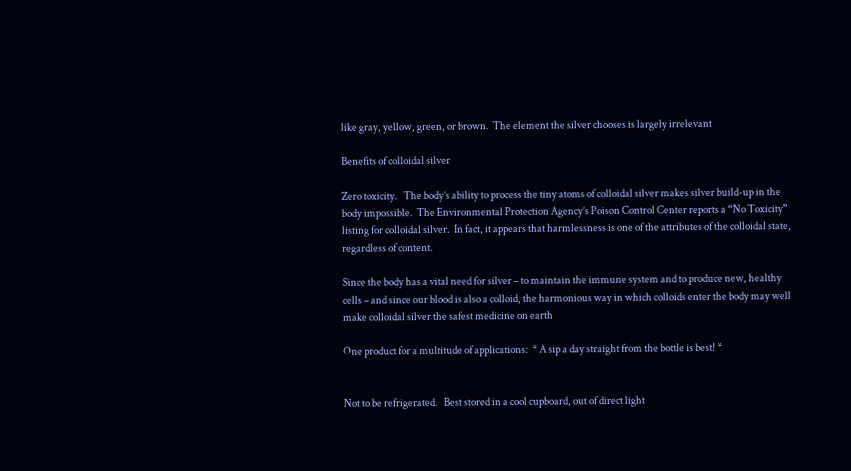like gray, yellow, green, or brown.  The element the silver chooses is largely irrelevant

Benefits of colloidal silver

Zero toxicity.   The body’s ability to process the tiny atoms of colloidal silver makes silver build-up in the body impossible.  The Environmental Protection Agency’s Poison Control Center reports a “No Toxicity” listing for colloidal silver.  In fact, it appears that harmlessness is one of the attributes of the colloidal state, regardless of content.

Since the body has a vital need for silver – to maintain the immune system and to produce new, healthy cells – and since our blood is also a colloid, the harmonious way in which colloids enter the body may well make colloidal silver the safest medicine on earth

One product for a multitude of applications:  * A sip a day straight from the bottle is best! *


Not to be refrigerated.   Best stored in a cool cupboard, out of direct light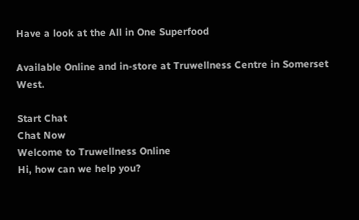Have a look at the All in One Superfood

Available Online and in-store at Truwellness Centre in Somerset West.

Start Chat
Chat Now
Welcome to Truwellness Online
Hi, how can we help you?